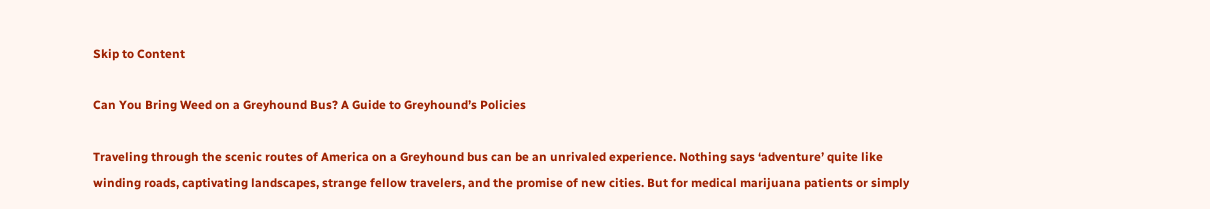Skip to Content

Can You Bring Weed on a Greyhound Bus? A Guide to Greyhound’s Policies

Traveling through the scenic routes of America on a Greyhound bus can be an unrivaled experience. Nothing says ‘adventure’ quite like winding roads, captivating landscapes, strange fellow travelers, and the promise of new cities. But for medical marijuana patients or simply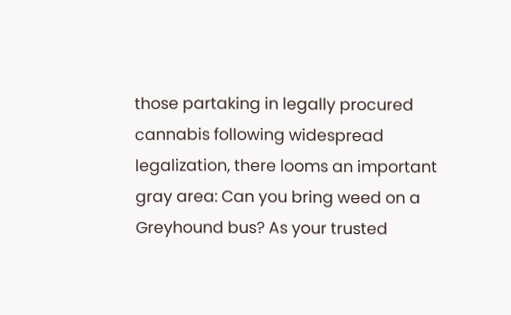those partaking in legally procured cannabis following widespread legalization, there looms an important gray area: Can you bring weed on a Greyhound bus? As your trusted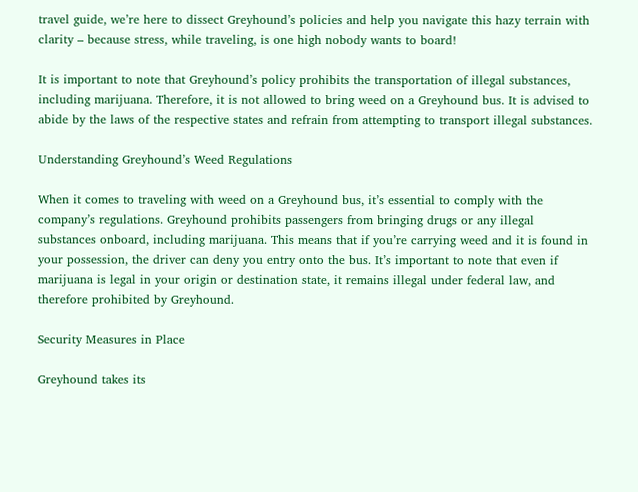travel guide, we’re here to dissect Greyhound’s policies and help you navigate this hazy terrain with clarity – because stress, while traveling, is one high nobody wants to board!

It is important to note that Greyhound’s policy prohibits the transportation of illegal substances, including marijuana. Therefore, it is not allowed to bring weed on a Greyhound bus. It is advised to abide by the laws of the respective states and refrain from attempting to transport illegal substances.

Understanding Greyhound’s Weed Regulations

When it comes to traveling with weed on a Greyhound bus, it’s essential to comply with the company’s regulations. Greyhound prohibits passengers from bringing drugs or any illegal substances onboard, including marijuana. This means that if you’re carrying weed and it is found in your possession, the driver can deny you entry onto the bus. It’s important to note that even if marijuana is legal in your origin or destination state, it remains illegal under federal law, and therefore prohibited by Greyhound.

Security Measures in Place

Greyhound takes its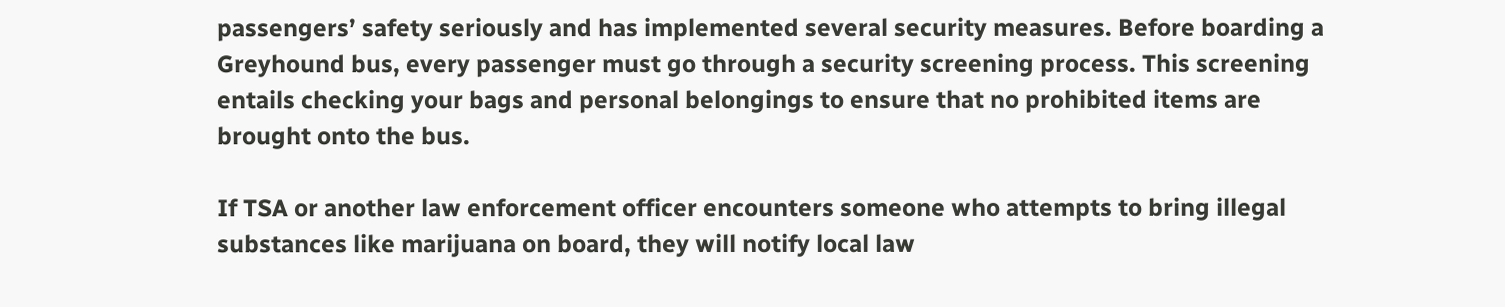passengers’ safety seriously and has implemented several security measures. Before boarding a Greyhound bus, every passenger must go through a security screening process. This screening entails checking your bags and personal belongings to ensure that no prohibited items are brought onto the bus.

If TSA or another law enforcement officer encounters someone who attempts to bring illegal substances like marijuana on board, they will notify local law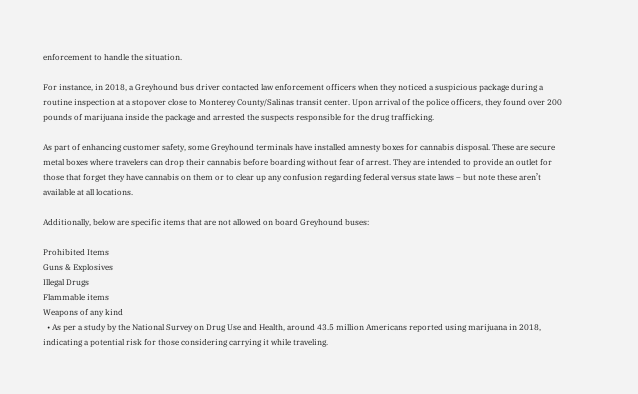enforcement to handle the situation.

For instance, in 2018, a Greyhound bus driver contacted law enforcement officers when they noticed a suspicious package during a routine inspection at a stopover close to Monterey County/Salinas transit center. Upon arrival of the police officers, they found over 200 pounds of marijuana inside the package and arrested the suspects responsible for the drug trafficking.

As part of enhancing customer safety, some Greyhound terminals have installed amnesty boxes for cannabis disposal. These are secure metal boxes where travelers can drop their cannabis before boarding without fear of arrest. They are intended to provide an outlet for those that forget they have cannabis on them or to clear up any confusion regarding federal versus state laws – but note these aren’t available at all locations.

Additionally, below are specific items that are not allowed on board Greyhound buses:

Prohibited Items
Guns & Explosives
Illegal Drugs
Flammable items
Weapons of any kind
  • As per a study by the National Survey on Drug Use and Health, around 43.5 million Americans reported using marijuana in 2018, indicating a potential risk for those considering carrying it while traveling.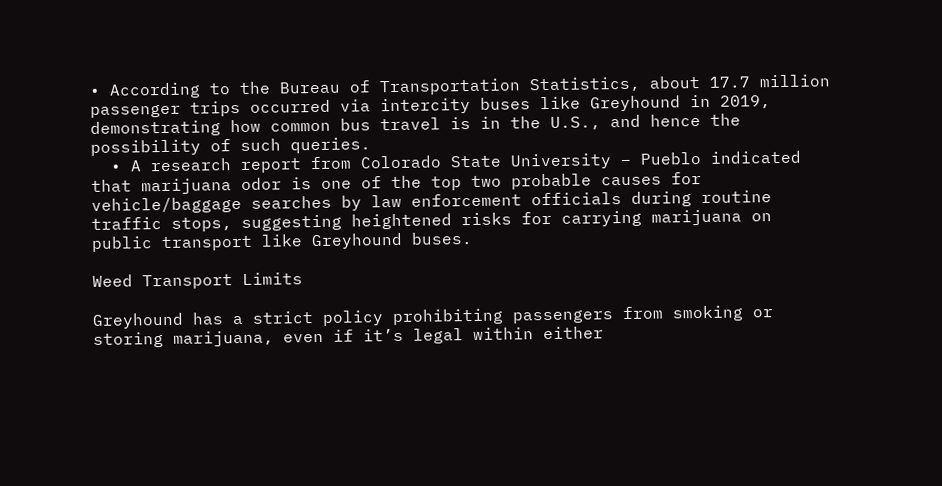• According to the Bureau of Transportation Statistics, about 17.7 million passenger trips occurred via intercity buses like Greyhound in 2019, demonstrating how common bus travel is in the U.S., and hence the possibility of such queries.
  • A research report from Colorado State University – Pueblo indicated that marijuana odor is one of the top two probable causes for vehicle/baggage searches by law enforcement officials during routine traffic stops, suggesting heightened risks for carrying marijuana on public transport like Greyhound buses.

Weed Transport Limits

Greyhound has a strict policy prohibiting passengers from smoking or storing marijuana, even if it’s legal within either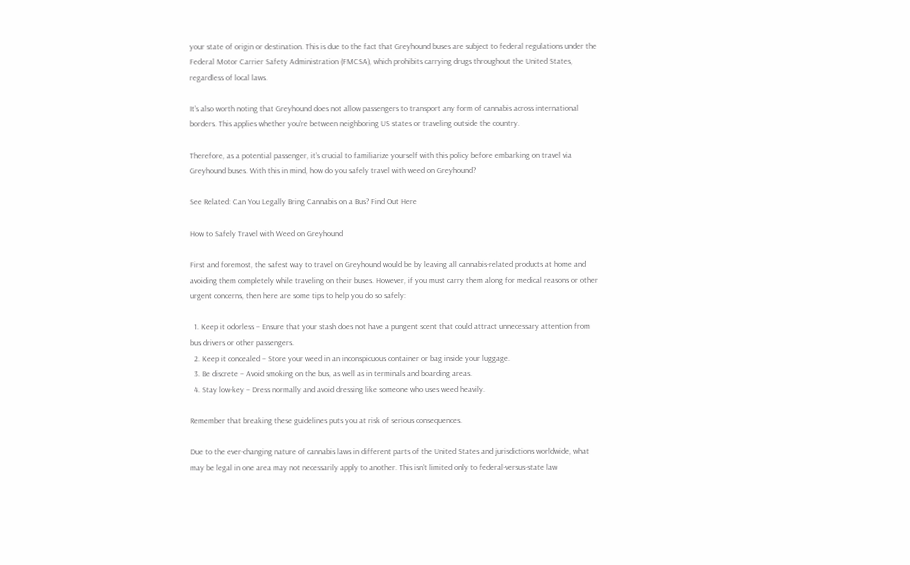your state of origin or destination. This is due to the fact that Greyhound buses are subject to federal regulations under the Federal Motor Carrier Safety Administration (FMCSA), which prohibits carrying drugs throughout the United States, regardless of local laws.

It’s also worth noting that Greyhound does not allow passengers to transport any form of cannabis across international borders. This applies whether you’re between neighboring US states or traveling outside the country.

Therefore, as a potential passenger, it’s crucial to familiarize yourself with this policy before embarking on travel via Greyhound buses. With this in mind, how do you safely travel with weed on Greyhound?

See Related: Can You Legally Bring Cannabis on a Bus? Find Out Here

How to Safely Travel with Weed on Greyhound

First and foremost, the safest way to travel on Greyhound would be by leaving all cannabis-related products at home and avoiding them completely while traveling on their buses. However, if you must carry them along for medical reasons or other urgent concerns, then here are some tips to help you do so safely:

  1. Keep it odorless – Ensure that your stash does not have a pungent scent that could attract unnecessary attention from bus drivers or other passengers.
  2. Keep it concealed – Store your weed in an inconspicuous container or bag inside your luggage.
  3. Be discrete – Avoid smoking on the bus, as well as in terminals and boarding areas.
  4. Stay low-key – Dress normally and avoid dressing like someone who uses weed heavily.

Remember that breaking these guidelines puts you at risk of serious consequences.

Due to the ever-changing nature of cannabis laws in different parts of the United States and jurisdictions worldwide, what may be legal in one area may not necessarily apply to another. This isn’t limited only to federal-versus-state law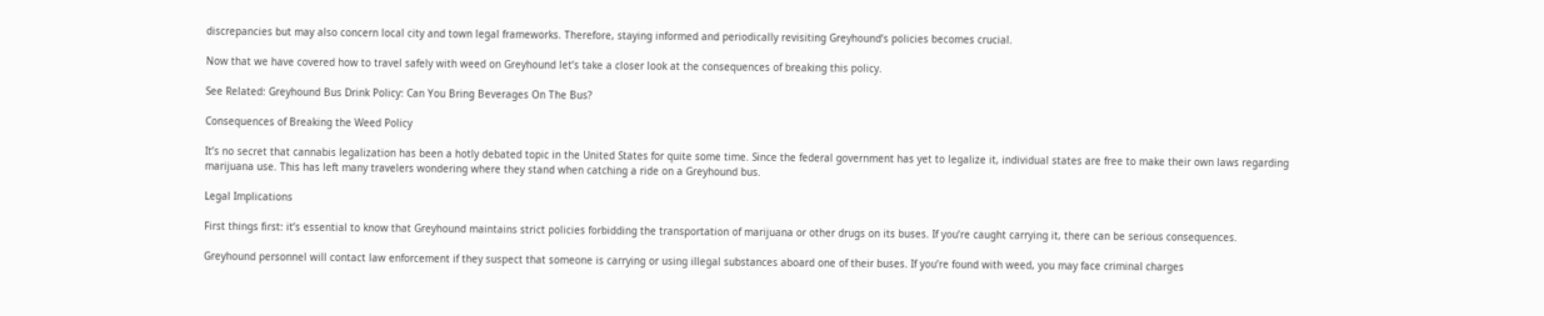discrepancies but may also concern local city and town legal frameworks. Therefore, staying informed and periodically revisiting Greyhound’s policies becomes crucial.

Now that we have covered how to travel safely with weed on Greyhound let’s take a closer look at the consequences of breaking this policy.

See Related: Greyhound Bus Drink Policy: Can You Bring Beverages On The Bus?

Consequences of Breaking the Weed Policy

It’s no secret that cannabis legalization has been a hotly debated topic in the United States for quite some time. Since the federal government has yet to legalize it, individual states are free to make their own laws regarding marijuana use. This has left many travelers wondering where they stand when catching a ride on a Greyhound bus.

Legal Implications

First things first: it’s essential to know that Greyhound maintains strict policies forbidding the transportation of marijuana or other drugs on its buses. If you’re caught carrying it, there can be serious consequences.

Greyhound personnel will contact law enforcement if they suspect that someone is carrying or using illegal substances aboard one of their buses. If you’re found with weed, you may face criminal charges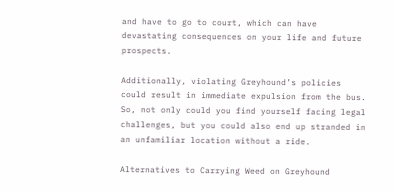and have to go to court, which can have devastating consequences on your life and future prospects.

Additionally, violating Greyhound’s policies could result in immediate expulsion from the bus. So, not only could you find yourself facing legal challenges, but you could also end up stranded in an unfamiliar location without a ride.

Alternatives to Carrying Weed on Greyhound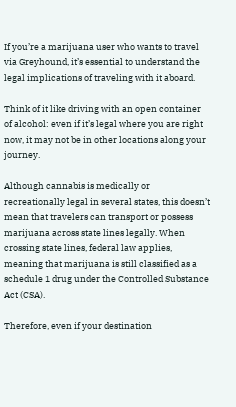If you’re a marijuana user who wants to travel via Greyhound, it’s essential to understand the legal implications of traveling with it aboard.

Think of it like driving with an open container of alcohol: even if it’s legal where you are right now, it may not be in other locations along your journey.

Although cannabis is medically or recreationally legal in several states, this doesn’t mean that travelers can transport or possess marijuana across state lines legally. When crossing state lines, federal law applies, meaning that marijuana is still classified as a schedule 1 drug under the Controlled Substance Act (CSA).

Therefore, even if your destination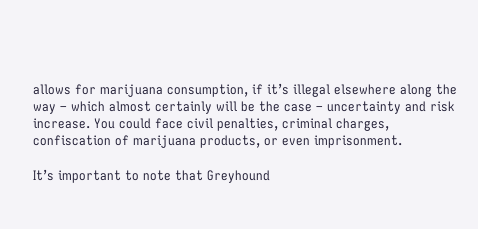allows for marijuana consumption, if it’s illegal elsewhere along the way – which almost certainly will be the case – uncertainty and risk increase. You could face civil penalties, criminal charges, confiscation of marijuana products, or even imprisonment.

It’s important to note that Greyhound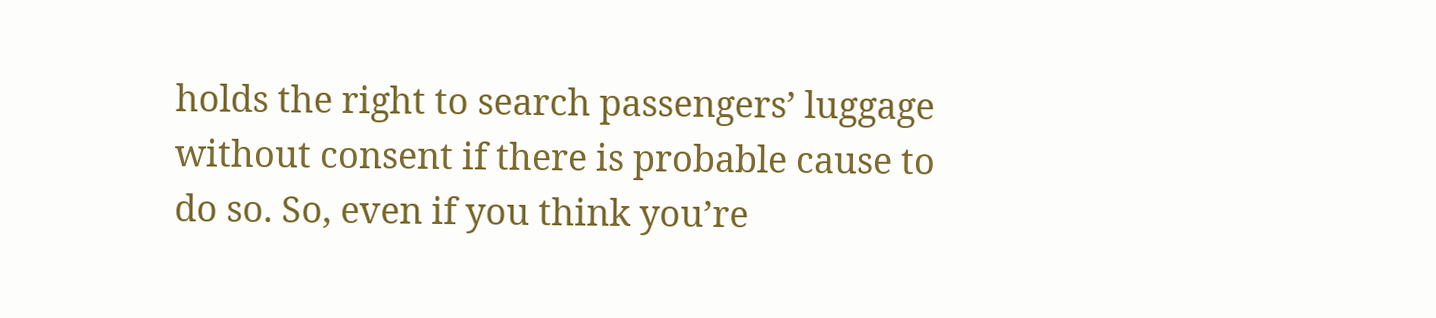holds the right to search passengers’ luggage without consent if there is probable cause to do so. So, even if you think you’re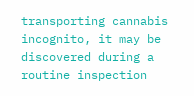transporting cannabis incognito, it may be discovered during a routine inspection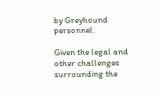by Greyhound personnel.

Given the legal and other challenges surrounding the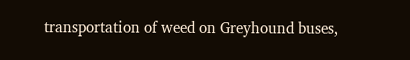transportation of weed on Greyhound buses,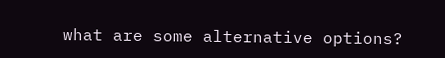what are some alternative options?